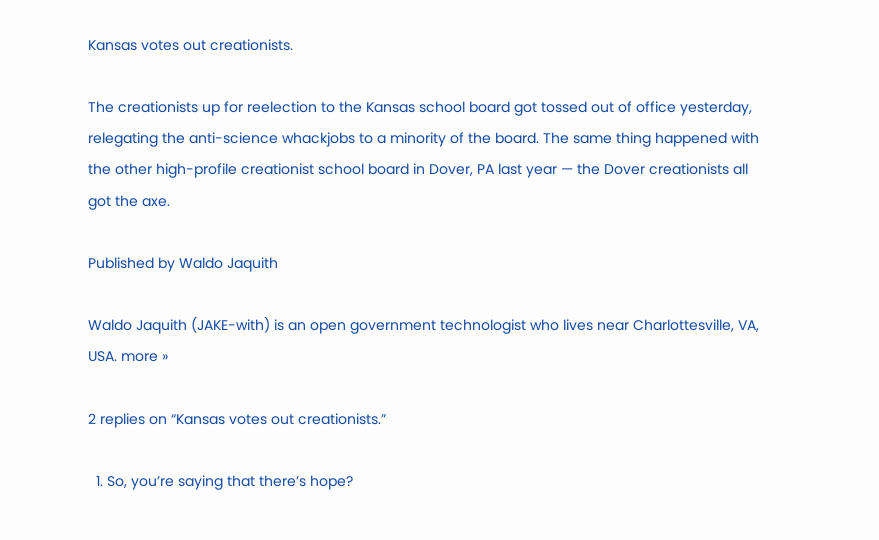Kansas votes out creationists.

The creationists up for reelection to the Kansas school board got tossed out of office yesterday, relegating the anti-science whackjobs to a minority of the board. The same thing happened with the other high-profile creationist school board in Dover, PA last year — the Dover creationists all got the axe.

Published by Waldo Jaquith

Waldo Jaquith (JAKE-with) is an open government technologist who lives near Charlottesville, VA, USA. more »

2 replies on “Kansas votes out creationists.”

  1. So, you’re saying that there’s hope?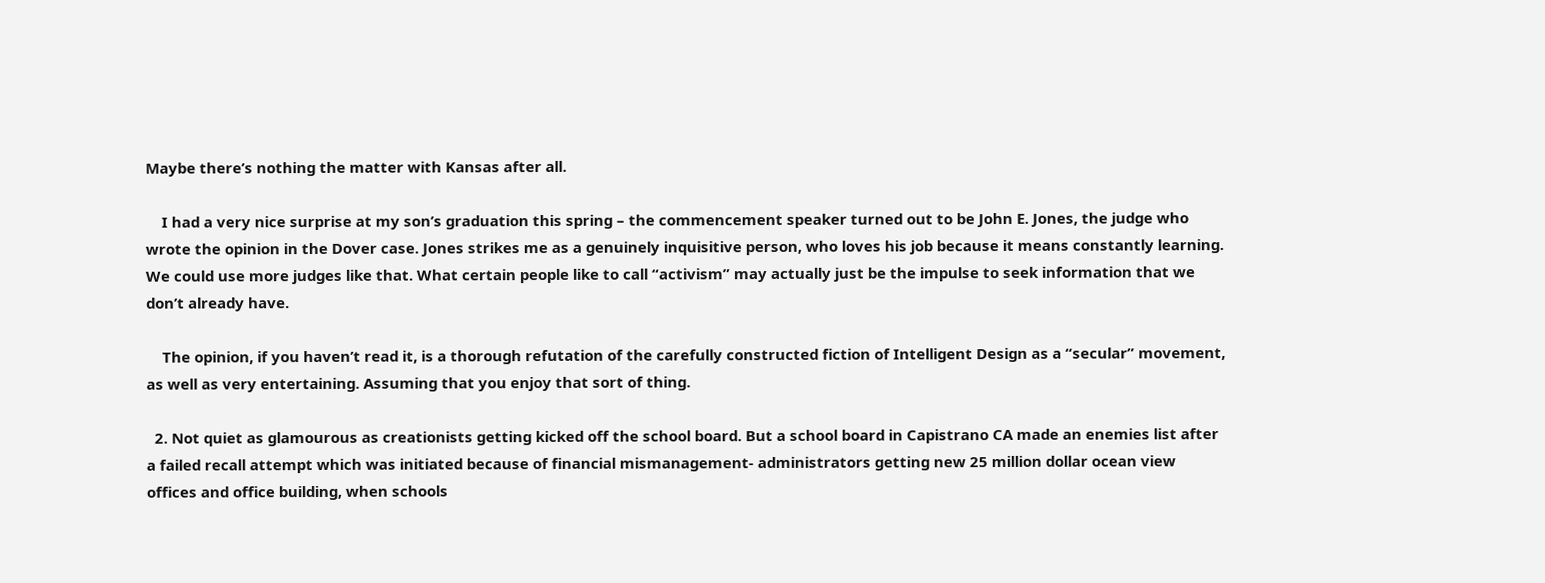Maybe there’s nothing the matter with Kansas after all.

    I had a very nice surprise at my son’s graduation this spring – the commencement speaker turned out to be John E. Jones, the judge who wrote the opinion in the Dover case. Jones strikes me as a genuinely inquisitive person, who loves his job because it means constantly learning. We could use more judges like that. What certain people like to call “activism” may actually just be the impulse to seek information that we don’t already have.

    The opinion, if you haven’t read it, is a thorough refutation of the carefully constructed fiction of Intelligent Design as a “secular” movement, as well as very entertaining. Assuming that you enjoy that sort of thing.

  2. Not quiet as glamourous as creationists getting kicked off the school board. But a school board in Capistrano CA made an enemies list after a failed recall attempt which was initiated because of financial mismanagement- administrators getting new 25 million dollar ocean view offices and office building, when schools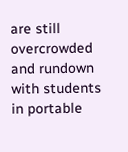are still overcrowded and rundown with students in portable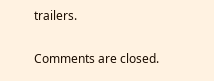trailers.

Comments are closed.